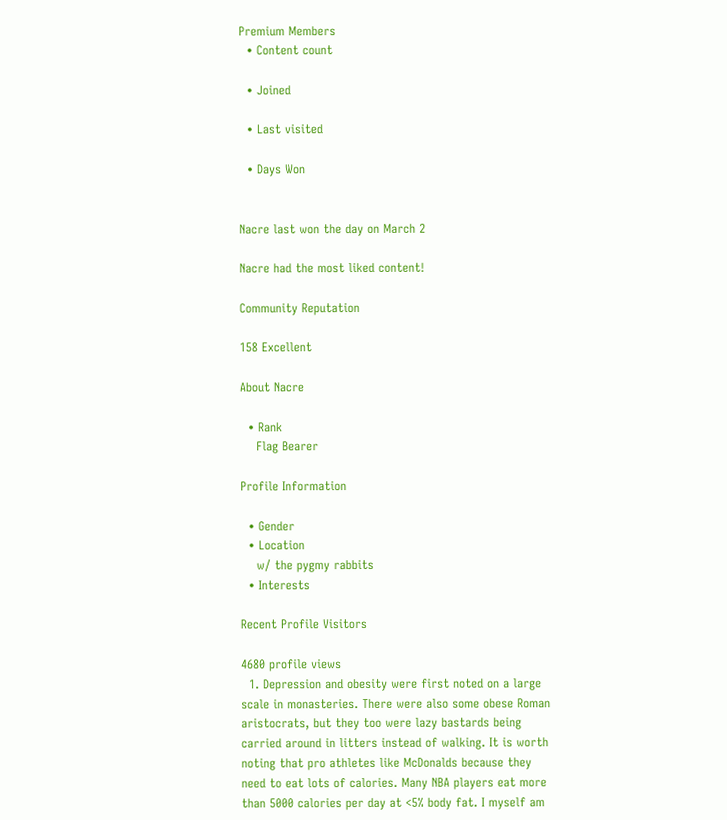Premium Members
  • Content count

  • Joined

  • Last visited

  • Days Won


Nacre last won the day on March 2

Nacre had the most liked content!

Community Reputation

158 Excellent

About Nacre

  • Rank
    Flag Bearer

Profile Information

  • Gender
  • Location
    w/ the pygmy rabbits
  • Interests

Recent Profile Visitors

4680 profile views
  1. Depression and obesity were first noted on a large scale in monasteries. There were also some obese Roman aristocrats, but they too were lazy bastards being carried around in litters instead of walking. It is worth noting that pro athletes like McDonalds because they need to eat lots of calories. Many NBA players eat more than 5000 calories per day at <5% body fat. I myself am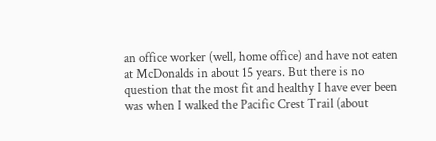an office worker (well, home office) and have not eaten at McDonalds in about 15 years. But there is no question that the most fit and healthy I have ever been was when I walked the Pacific Crest Trail (about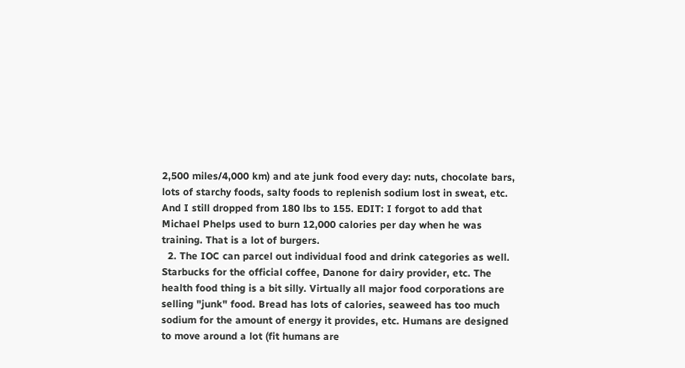2,500 miles/4,000 km) and ate junk food every day: nuts, chocolate bars, lots of starchy foods, salty foods to replenish sodium lost in sweat, etc. And I still dropped from 180 lbs to 155. EDIT: I forgot to add that Michael Phelps used to burn 12,000 calories per day when he was training. That is a lot of burgers.
  2. The IOC can parcel out individual food and drink categories as well. Starbucks for the official coffee, Danone for dairy provider, etc. The health food thing is a bit silly. Virtually all major food corporations are selling "junk" food. Bread has lots of calories, seaweed has too much sodium for the amount of energy it provides, etc. Humans are designed to move around a lot (fit humans are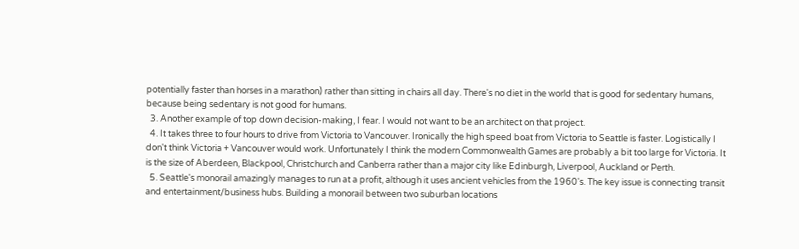potentially faster than horses in a marathon) rather than sitting in chairs all day. There's no diet in the world that is good for sedentary humans, because being sedentary is not good for humans.
  3. Another example of top down decision-making, I fear. I would not want to be an architect on that project.
  4. It takes three to four hours to drive from Victoria to Vancouver. Ironically the high speed boat from Victoria to Seattle is faster. Logistically I don't think Victoria + Vancouver would work. Unfortunately I think the modern Commonwealth Games are probably a bit too large for Victoria. It is the size of Aberdeen, Blackpool, Christchurch and Canberra rather than a major city like Edinburgh, Liverpool, Auckland or Perth.
  5. Seattle's monorail amazingly manages to run at a profit, although it uses ancient vehicles from the 1960's. The key issue is connecting transit and entertainment/business hubs. Building a monorail between two suburban locations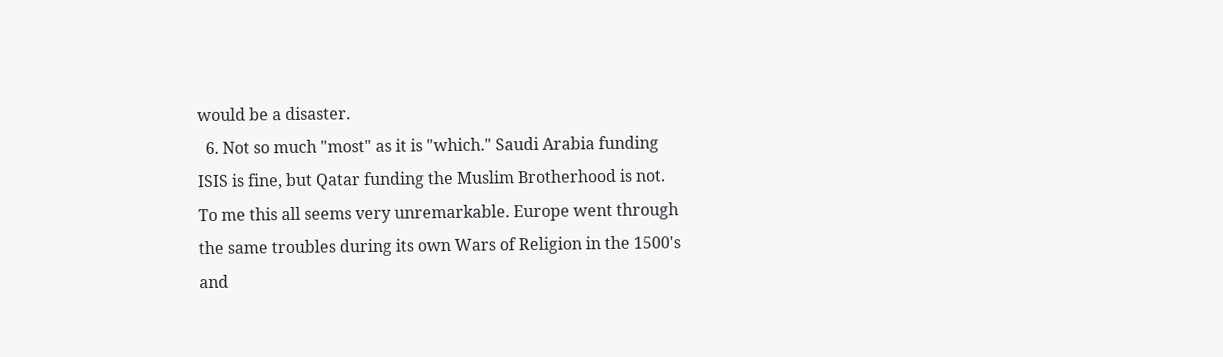would be a disaster.
  6. Not so much "most" as it is "which." Saudi Arabia funding ISIS is fine, but Qatar funding the Muslim Brotherhood is not. To me this all seems very unremarkable. Europe went through the same troubles during its own Wars of Religion in the 1500's and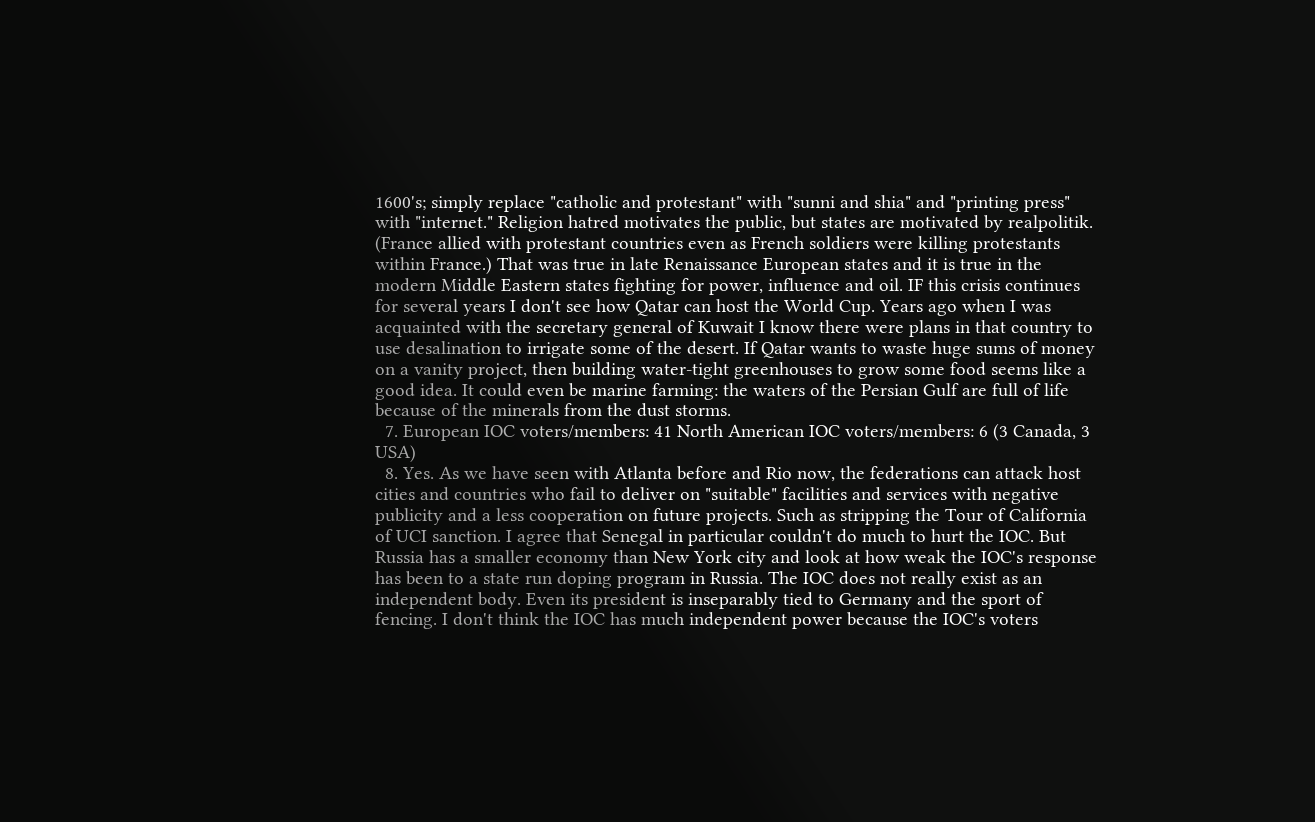1600's; simply replace "catholic and protestant" with "sunni and shia" and "printing press" with "internet." Religion hatred motivates the public, but states are motivated by realpolitik. (France allied with protestant countries even as French soldiers were killing protestants within France.) That was true in late Renaissance European states and it is true in the modern Middle Eastern states fighting for power, influence and oil. IF this crisis continues for several years I don't see how Qatar can host the World Cup. Years ago when I was acquainted with the secretary general of Kuwait I know there were plans in that country to use desalination to irrigate some of the desert. If Qatar wants to waste huge sums of money on a vanity project, then building water-tight greenhouses to grow some food seems like a good idea. It could even be marine farming: the waters of the Persian Gulf are full of life because of the minerals from the dust storms.
  7. European IOC voters/members: 41 North American IOC voters/members: 6 (3 Canada, 3 USA)
  8. Yes. As we have seen with Atlanta before and Rio now, the federations can attack host cities and countries who fail to deliver on "suitable" facilities and services with negative publicity and a less cooperation on future projects. Such as stripping the Tour of California of UCI sanction. I agree that Senegal in particular couldn't do much to hurt the IOC. But Russia has a smaller economy than New York city and look at how weak the IOC's response has been to a state run doping program in Russia. The IOC does not really exist as an independent body. Even its president is inseparably tied to Germany and the sport of fencing. I don't think the IOC has much independent power because the IOC's voters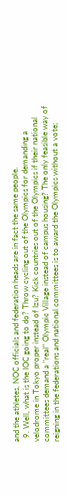and the athletes, NOC officials and federation heads are in fact the same people.
  9. Well, what is the IOC going to do? Throw cycling out of the Olympics for demanding a velodrome in Tokyo proper instead of Izu? Kick countries out of the Olympics if their national committees demand a "real" Olympic Village instead of campus housing? The only feasible way of reigning in the federations and national committees is to award the Olympics without a vote;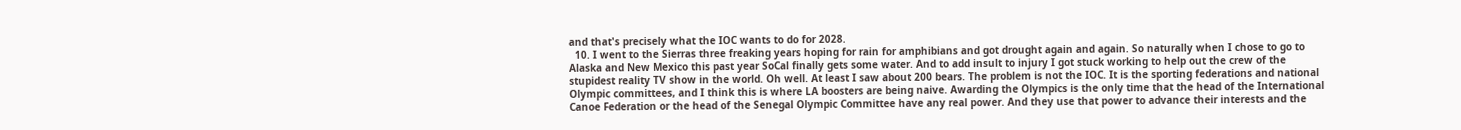and that's precisely what the IOC wants to do for 2028.
  10. I went to the Sierras three freaking years hoping for rain for amphibians and got drought again and again. So naturally when I chose to go to Alaska and New Mexico this past year SoCal finally gets some water. And to add insult to injury I got stuck working to help out the crew of the stupidest reality TV show in the world. Oh well. At least I saw about 200 bears. The problem is not the IOC. It is the sporting federations and national Olympic committees, and I think this is where LA boosters are being naive. Awarding the Olympics is the only time that the head of the International Canoe Federation or the head of the Senegal Olympic Committee have any real power. And they use that power to advance their interests and the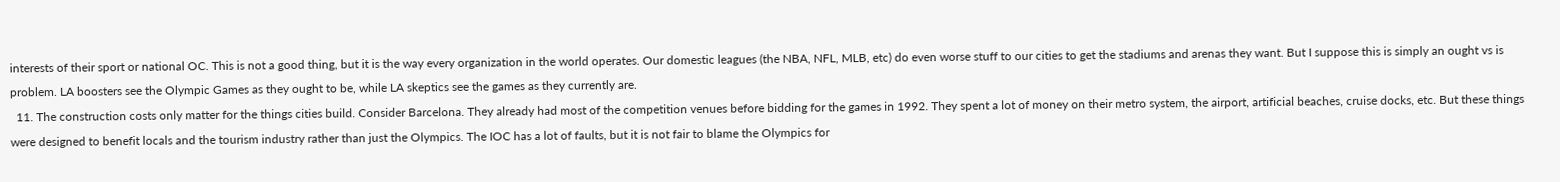interests of their sport or national OC. This is not a good thing, but it is the way every organization in the world operates. Our domestic leagues (the NBA, NFL, MLB, etc) do even worse stuff to our cities to get the stadiums and arenas they want. But I suppose this is simply an ought vs is problem. LA boosters see the Olympic Games as they ought to be, while LA skeptics see the games as they currently are.
  11. The construction costs only matter for the things cities build. Consider Barcelona. They already had most of the competition venues before bidding for the games in 1992. They spent a lot of money on their metro system, the airport, artificial beaches, cruise docks, etc. But these things were designed to benefit locals and the tourism industry rather than just the Olympics. The IOC has a lot of faults, but it is not fair to blame the Olympics for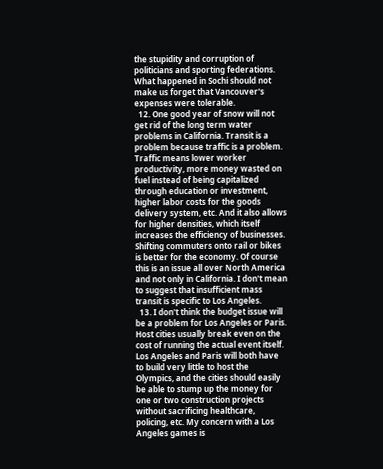the stupidity and corruption of politicians and sporting federations. What happened in Sochi should not make us forget that Vancouver's expenses were tolerable.
  12. One good year of snow will not get rid of the long term water problems in California. Transit is a problem because traffic is a problem. Traffic means lower worker productivity, more money wasted on fuel instead of being capitalized through education or investment, higher labor costs for the goods delivery system, etc. And it also allows for higher densities, which itself increases the efficiency of businesses. Shifting commuters onto rail or bikes is better for the economy. Of course this is an issue all over North America and not only in California. I don't mean to suggest that insufficient mass transit is specific to Los Angeles.
  13. I don't think the budget issue will be a problem for Los Angeles or Paris. Host cities usually break even on the cost of running the actual event itself. Los Angeles and Paris will both have to build very little to host the Olympics, and the cities should easily be able to stump up the money for one or two construction projects without sacrificing healthcare, policing, etc. My concern with a Los Angeles games is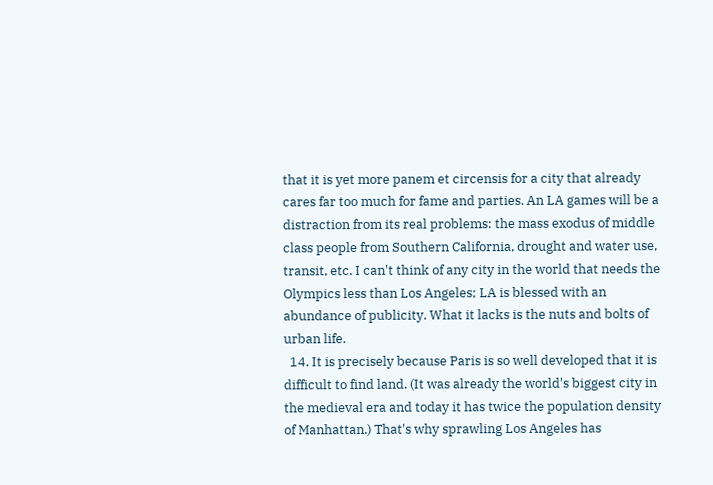that it is yet more panem et circensis for a city that already cares far too much for fame and parties. An LA games will be a distraction from its real problems: the mass exodus of middle class people from Southern California, drought and water use, transit, etc. I can't think of any city in the world that needs the Olympics less than Los Angeles; LA is blessed with an abundance of publicity. What it lacks is the nuts and bolts of urban life.
  14. It is precisely because Paris is so well developed that it is difficult to find land. (It was already the world's biggest city in the medieval era and today it has twice the population density of Manhattan.) That's why sprawling Los Angeles has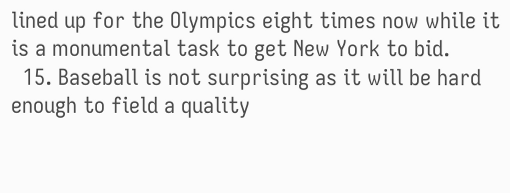lined up for the Olympics eight times now while it is a monumental task to get New York to bid.
  15. Baseball is not surprising as it will be hard enough to field a quality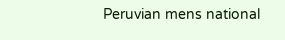Peruvian mens national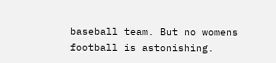baseball team. But no womens football is astonishing.